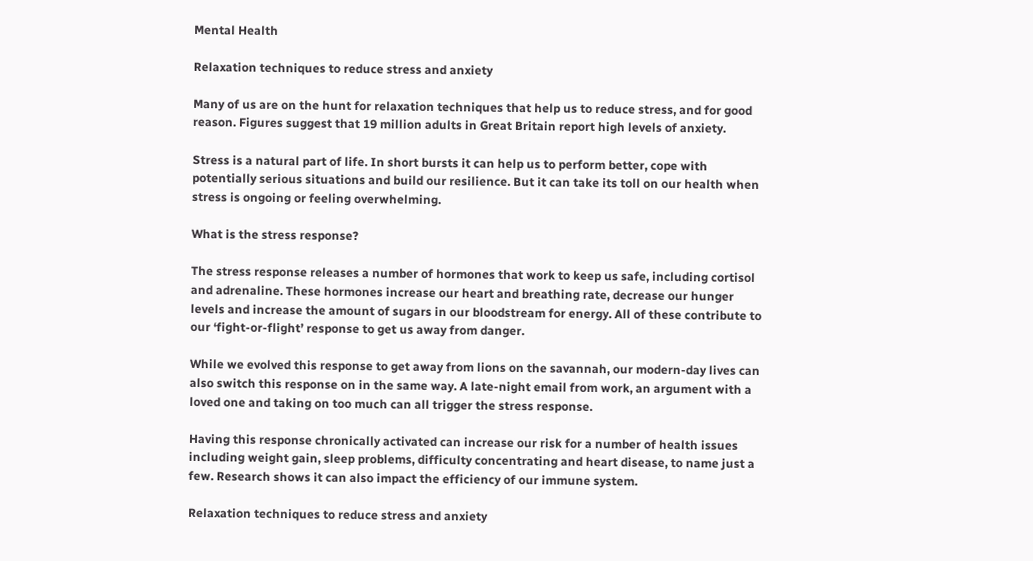Mental Health

Relaxation techniques to reduce stress and anxiety

Many of us are on the hunt for relaxation techniques that help us to reduce stress, and for good reason. Figures suggest that 19 million adults in Great Britain report high levels of anxiety.

Stress is a natural part of life. In short bursts it can help us to perform better, cope with potentially serious situations and build our resilience. But it can take its toll on our health when stress is ongoing or feeling overwhelming.

What is the stress response?

The stress response releases a number of hormones that work to keep us safe, including cortisol and adrenaline. These hormones increase our heart and breathing rate, decrease our hunger levels and increase the amount of sugars in our bloodstream for energy. All of these contribute to our ‘fight-or-flight’ response to get us away from danger.

While we evolved this response to get away from lions on the savannah, our modern-day lives can also switch this response on in the same way. A late-night email from work, an argument with a loved one and taking on too much can all trigger the stress response.

Having this response chronically activated can increase our risk for a number of health issues including weight gain, sleep problems, difficulty concentrating and heart disease, to name just a few. Research shows it can also impact the efficiency of our immune system.

Relaxation techniques to reduce stress and anxiety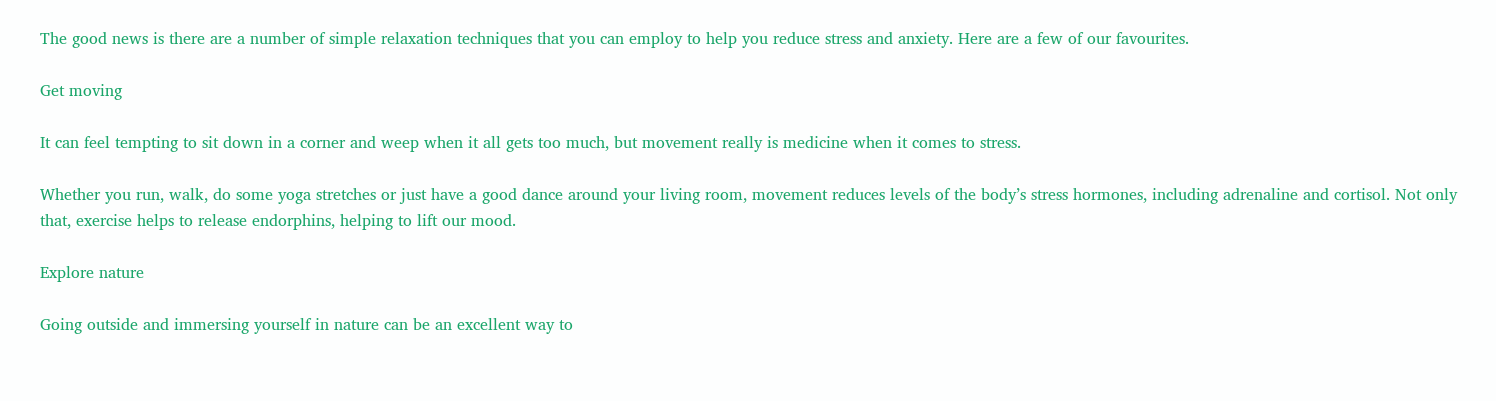The good news is there are a number of simple relaxation techniques that you can employ to help you reduce stress and anxiety. Here are a few of our favourites.

Get moving

It can feel tempting to sit down in a corner and weep when it all gets too much, but movement really is medicine when it comes to stress.

Whether you run, walk, do some yoga stretches or just have a good dance around your living room, movement reduces levels of the body’s stress hormones, including adrenaline and cortisol. Not only that, exercise helps to release endorphins, helping to lift our mood.

Explore nature

Going outside and immersing yourself in nature can be an excellent way to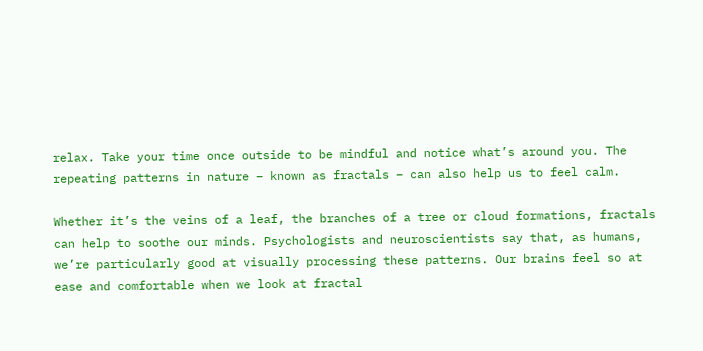relax. Take your time once outside to be mindful and notice what’s around you. The repeating patterns in nature – known as fractals – can also help us to feel calm.

Whether it’s the veins of a leaf, the branches of a tree or cloud formations, fractals can help to soothe our minds. Psychologists and neuroscientists say that, as humans, we’re particularly good at visually processing these patterns. Our brains feel so at ease and comfortable when we look at fractal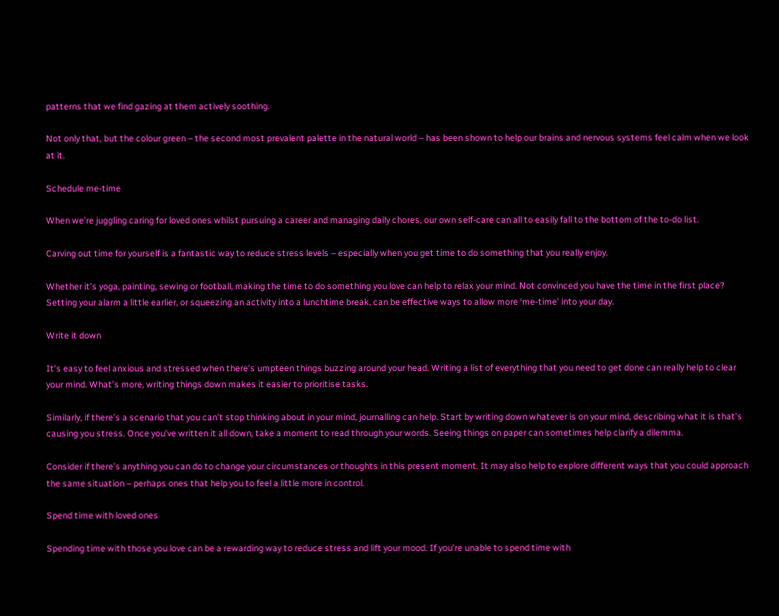patterns that we find gazing at them actively soothing.

Not only that, but the colour green – the second most prevalent palette in the natural world – has been shown to help our brains and nervous systems feel calm when we look at it.

Schedule me-time

When we’re juggling caring for loved ones whilst pursuing a career and managing daily chores, our own self-care can all to easily fall to the bottom of the to-do list.

Carving out time for yourself is a fantastic way to reduce stress levels – especially when you get time to do something that you really enjoy.

Whether it’s yoga, painting, sewing or football, making the time to do something you love can help to relax your mind. Not convinced you have the time in the first place? Setting your alarm a little earlier, or squeezing an activity into a lunchtime break, can be effective ways to allow more ‘me-time’ into your day.

Write it down

It’s easy to feel anxious and stressed when there’s umpteen things buzzing around your head. Writing a list of everything that you need to get done can really help to clear your mind. What’s more, writing things down makes it easier to prioritise tasks.

Similarly, if there’s a scenario that you can’t stop thinking about in your mind, journalling can help. Start by writing down whatever is on your mind, describing what it is that’s causing you stress. Once you’ve written it all down, take a moment to read through your words. Seeing things on paper can sometimes help clarify a dilemma.

Consider if there’s anything you can do to change your circumstances or thoughts in this present moment. It may also help to explore different ways that you could approach the same situation – perhaps ones that help you to feel a little more in control.

Spend time with loved ones

Spending time with those you love can be a rewarding way to reduce stress and lift your mood. If you’re unable to spend time with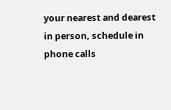your nearest and dearest in person, schedule in phone calls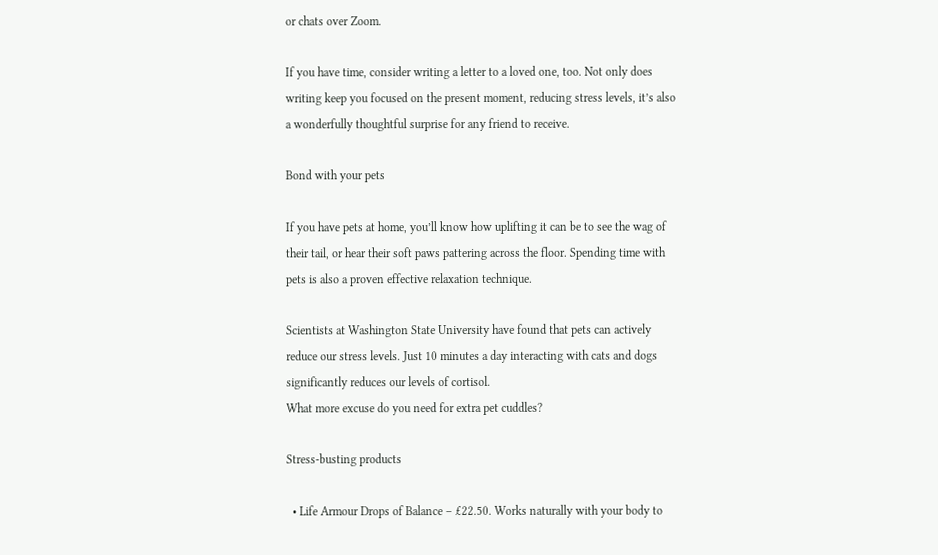or chats over Zoom.

If you have time, consider writing a letter to a loved one, too. Not only does writing keep you focused on the present moment, reducing stress levels, it’s also a wonderfully thoughtful surprise for any friend to receive.

Bond with your pets

If you have pets at home, you’ll know how uplifting it can be to see the wag of their tail, or hear their soft paws pattering across the floor. Spending time with pets is also a proven effective relaxation technique.

Scientists at Washington State University have found that pets can actively reduce our stress levels. Just 10 minutes a day interacting with cats and dogs significantly reduces our levels of cortisol.
What more excuse do you need for extra pet cuddles?

Stress-busting products

  • Life Armour Drops of Balance – £22.50. Works naturally with your body to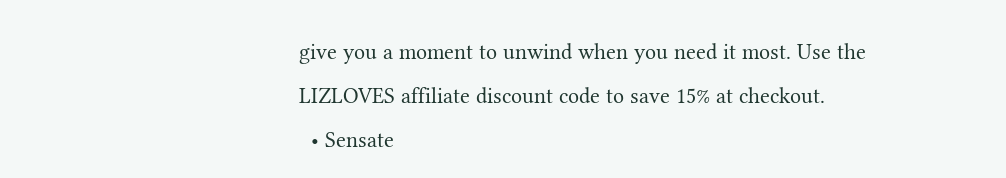give you a moment to unwind when you need it most. Use the LIZLOVES affiliate discount code to save 15% at checkout.
  • Sensate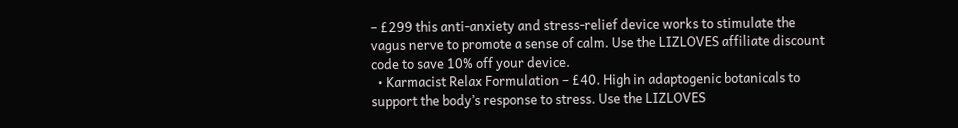– £299 this anti-anxiety and stress-relief device works to stimulate the vagus nerve to promote a sense of calm. Use the LIZLOVES affiliate discount code to save 10% off your device.
  • Karmacist Relax Formulation – £40. High in adaptogenic botanicals to support the body’s response to stress. Use the LIZLOVES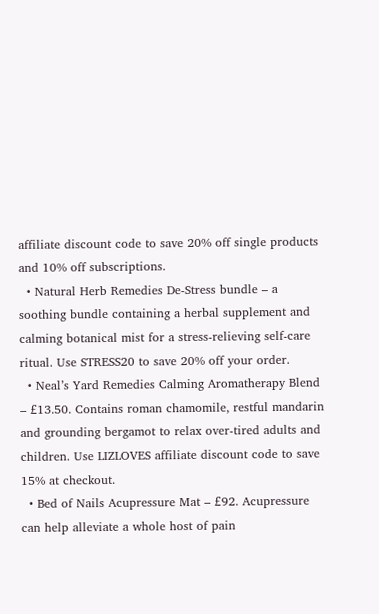affiliate discount code to save 20% off single products and 10% off subscriptions.
  • Natural Herb Remedies De-Stress bundle – a soothing bundle containing a herbal supplement and calming botanical mist for a stress-relieving self-care ritual. Use STRESS20 to save 20% off your order.
  • Neal’s Yard Remedies Calming Aromatherapy Blend – £13.50. Contains roman chamomile, restful mandarin and grounding bergamot to relax over-tired adults and children. Use LIZLOVES affiliate discount code to save 15% at checkout.
  • Bed of Nails Acupressure Mat – £92. Acupressure can help alleviate a whole host of pain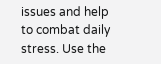issues and help to combat daily stress. Use the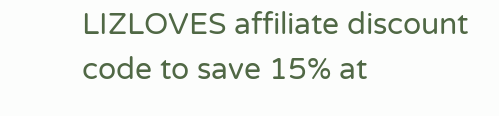LIZLOVES affiliate discount code to save 15% at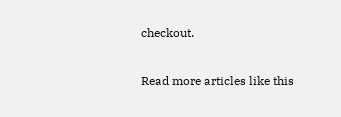checkout.

Read more articles like this